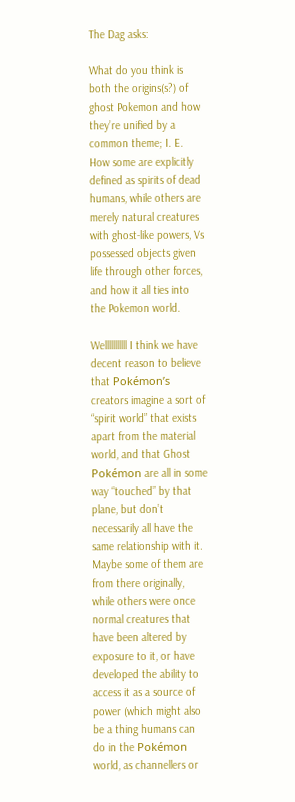The Dag asks:

What do you think is both the origins(s?) of ghost Pokemon and how they’re unified by a common theme; I. E. How some are explicitly defined as spirits of dead humans, while others are merely natural creatures with ghost-like powers, Vs possessed objects given life through other forces, and how it all ties into the Pokemon world.

Welllllllllll I think we have decent reason to believe that Pokémon’s creators imagine a sort of “spirit world” that exists apart from the material world, and that Ghost Pokémon are all in some way “touched” by that plane, but don’t necessarily all have the same relationship with it.   Maybe some of them are from there originally, while others were once normal creatures that have been altered by exposure to it, or have developed the ability to access it as a source of power (which might also be a thing humans can do in the Pokémon world, as channellers or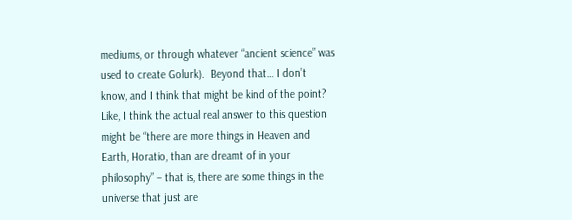mediums, or through whatever “ancient science” was used to create Golurk).  Beyond that… I don’t know, and I think that might be kind of the point?  Like, I think the actual real answer to this question might be “there are more things in Heaven and Earth, Horatio, than are dreamt of in your philosophy” – that is, there are some things in the universe that just are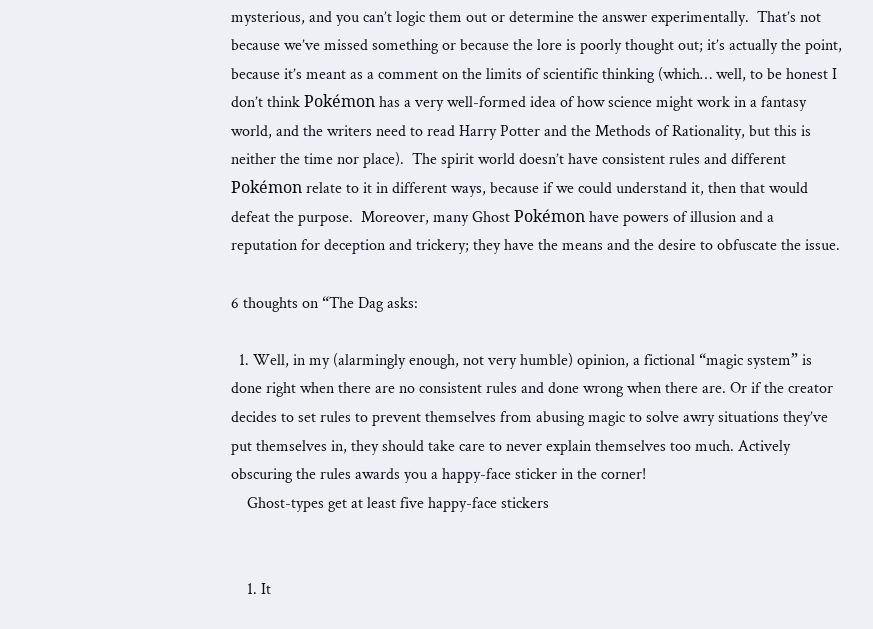mysterious, and you can’t logic them out or determine the answer experimentally.  That’s not because we’ve missed something or because the lore is poorly thought out; it’s actually the point, because it’s meant as a comment on the limits of scientific thinking (which… well, to be honest I don’t think Pokémon has a very well-formed idea of how science might work in a fantasy world, and the writers need to read Harry Potter and the Methods of Rationality, but this is neither the time nor place).  The spirit world doesn’t have consistent rules and different Pokémon relate to it in different ways, because if we could understand it, then that would defeat the purpose.  Moreover, many Ghost Pokémon have powers of illusion and a reputation for deception and trickery; they have the means and the desire to obfuscate the issue.

6 thoughts on “The Dag asks:

  1. Well, in my (alarmingly enough, not very humble) opinion, a fictional “magic system” is done right when there are no consistent rules and done wrong when there are. Or if the creator decides to set rules to prevent themselves from abusing magic to solve awry situations they’ve put themselves in, they should take care to never explain themselves too much. Actively obscuring the rules awards you a happy-face sticker in the corner!
    Ghost-types get at least five happy-face stickers


    1. It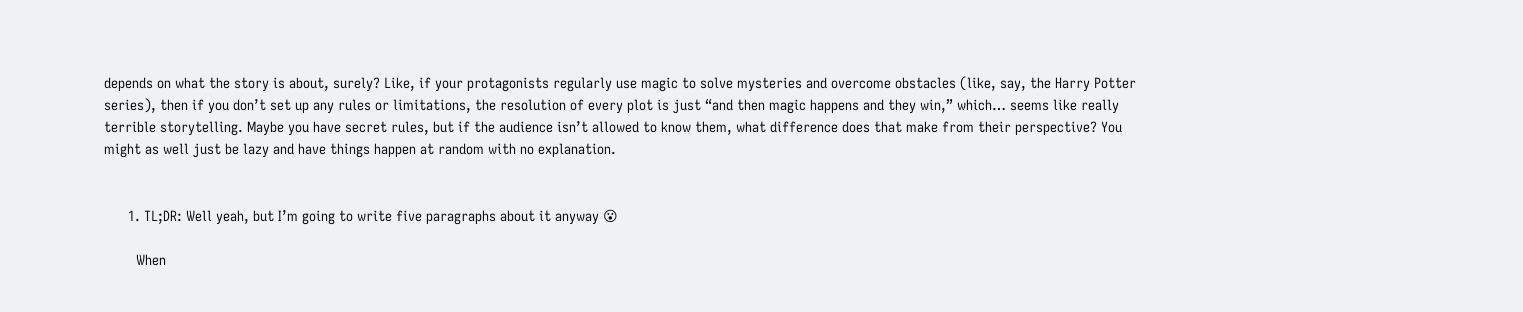depends on what the story is about, surely? Like, if your protagonists regularly use magic to solve mysteries and overcome obstacles (like, say, the Harry Potter series), then if you don’t set up any rules or limitations, the resolution of every plot is just “and then magic happens and they win,” which… seems like really terrible storytelling. Maybe you have secret rules, but if the audience isn’t allowed to know them, what difference does that make from their perspective? You might as well just be lazy and have things happen at random with no explanation.


      1. TL;DR: Well yeah, but I’m going to write five paragraphs about it anyway 😮

        When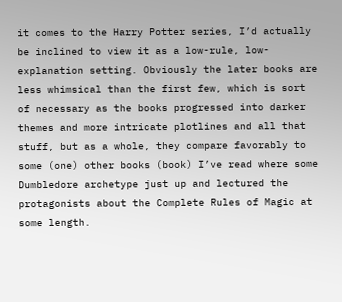it comes to the Harry Potter series, I’d actually be inclined to view it as a low-rule, low-explanation setting. Obviously the later books are less whimsical than the first few, which is sort of necessary as the books progressed into darker themes and more intricate plotlines and all that stuff, but as a whole, they compare favorably to some (one) other books (book) I’ve read where some Dumbledore archetype just up and lectured the protagonists about the Complete Rules of Magic at some length.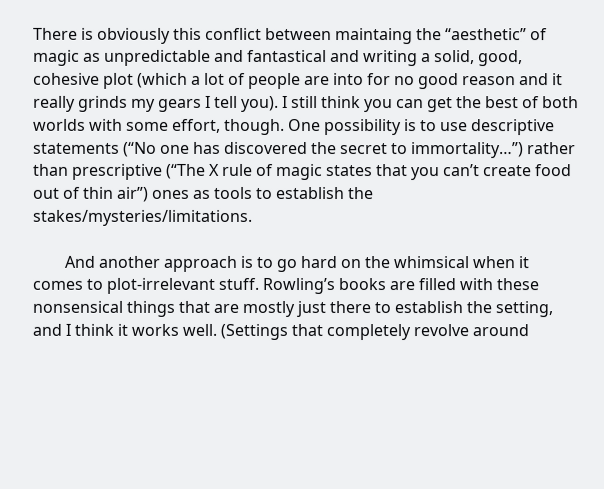There is obviously this conflict between maintaing the “aesthetic” of magic as unpredictable and fantastical and writing a solid, good, cohesive plot (which a lot of people are into for no good reason and it really grinds my gears I tell you). I still think you can get the best of both worlds with some effort, though. One possibility is to use descriptive statements (“No one has discovered the secret to immortality…”) rather than prescriptive (“The X rule of magic states that you can’t create food out of thin air”) ones as tools to establish the stakes/mysteries/limitations.

        And another approach is to go hard on the whimsical when it comes to plot-irrelevant stuff. Rowling’s books are filled with these nonsensical things that are mostly just there to establish the setting, and I think it works well. (Settings that completely revolve around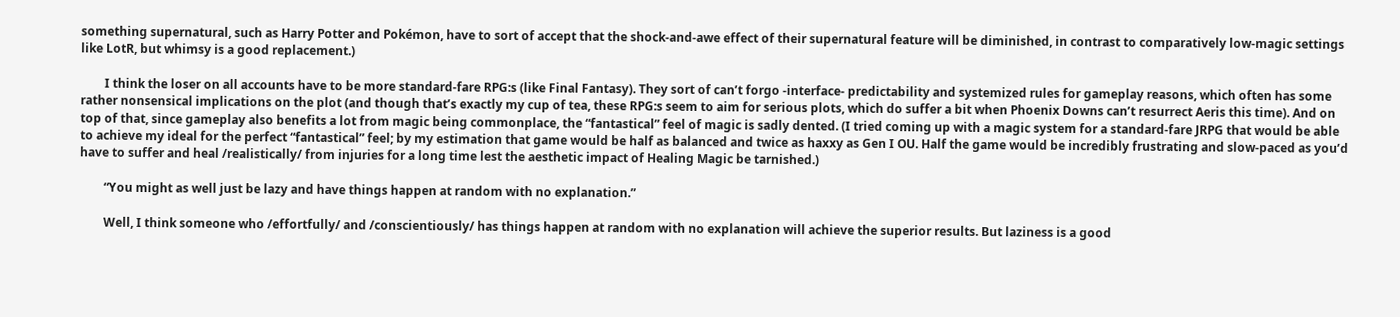something supernatural, such as Harry Potter and Pokémon, have to sort of accept that the shock-and-awe effect of their supernatural feature will be diminished, in contrast to comparatively low-magic settings like LotR, but whimsy is a good replacement.)

        I think the loser on all accounts have to be more standard-fare RPG:s (like Final Fantasy). They sort of can’t forgo -interface- predictability and systemized rules for gameplay reasons, which often has some rather nonsensical implications on the plot (and though that’s exactly my cup of tea, these RPG:s seem to aim for serious plots, which do suffer a bit when Phoenix Downs can’t resurrect Aeris this time). And on top of that, since gameplay also benefits a lot from magic being commonplace, the “fantastical” feel of magic is sadly dented. (I tried coming up with a magic system for a standard-fare JRPG that would be able to achieve my ideal for the perfect “fantastical” feel; by my estimation that game would be half as balanced and twice as haxxy as Gen I OU. Half the game would be incredibly frustrating and slow-paced as you’d have to suffer and heal /realistically/ from injuries for a long time lest the aesthetic impact of Healing Magic be tarnished.)

        “You might as well just be lazy and have things happen at random with no explanation.”

        Well, I think someone who /effortfully/ and /conscientiously/ has things happen at random with no explanation will achieve the superior results. But laziness is a good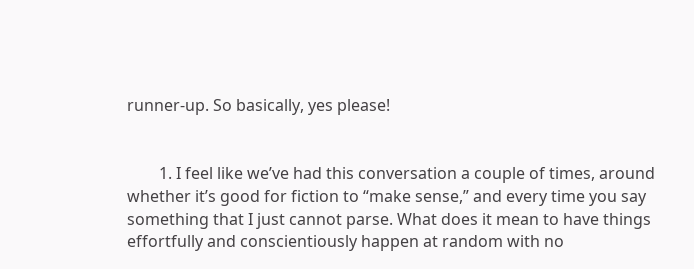runner-up. So basically, yes please!


        1. I feel like we’ve had this conversation a couple of times, around whether it’s good for fiction to “make sense,” and every time you say something that I just cannot parse. What does it mean to have things effortfully and conscientiously happen at random with no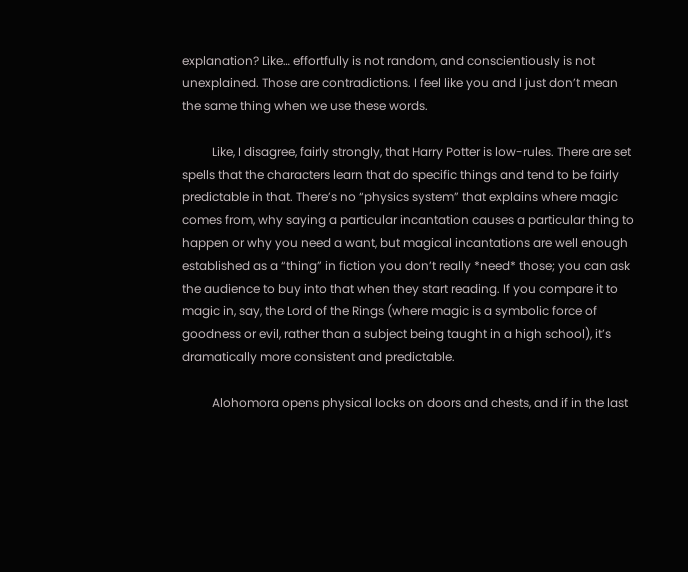explanation? Like… effortfully is not random, and conscientiously is not unexplained. Those are contradictions. I feel like you and I just don’t mean the same thing when we use these words.

          Like, I disagree, fairly strongly, that Harry Potter is low-rules. There are set spells that the characters learn that do specific things and tend to be fairly predictable in that. There’s no “physics system” that explains where magic comes from, why saying a particular incantation causes a particular thing to happen or why you need a want, but magical incantations are well enough established as a “thing” in fiction you don’t really *need* those; you can ask the audience to buy into that when they start reading. If you compare it to magic in, say, the Lord of the Rings (where magic is a symbolic force of goodness or evil, rather than a subject being taught in a high school), it’s dramatically more consistent and predictable.

          Alohomora opens physical locks on doors and chests, and if in the last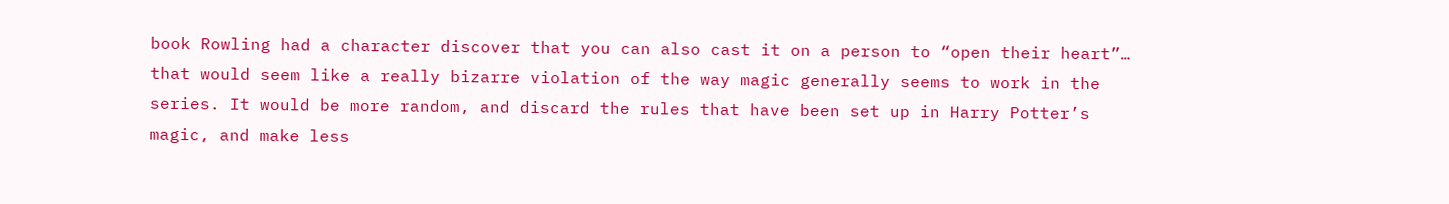book Rowling had a character discover that you can also cast it on a person to “open their heart”… that would seem like a really bizarre violation of the way magic generally seems to work in the series. It would be more random, and discard the rules that have been set up in Harry Potter’s magic, and make less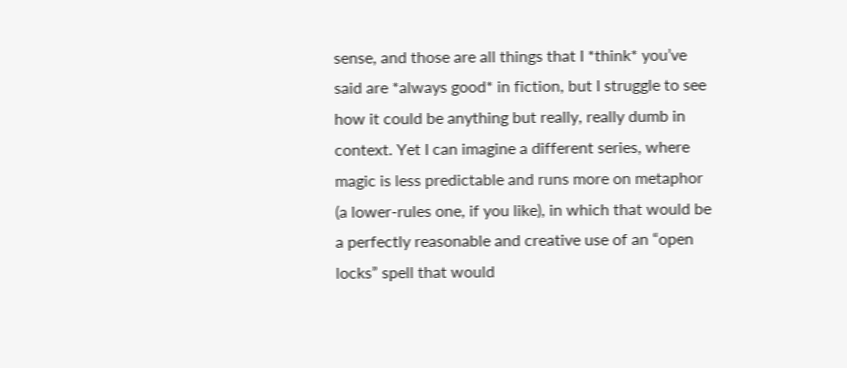sense, and those are all things that I *think* you’ve said are *always good* in fiction, but I struggle to see how it could be anything but really, really dumb in context. Yet I can imagine a different series, where magic is less predictable and runs more on metaphor (a lower-rules one, if you like), in which that would be a perfectly reasonable and creative use of an “open locks” spell that would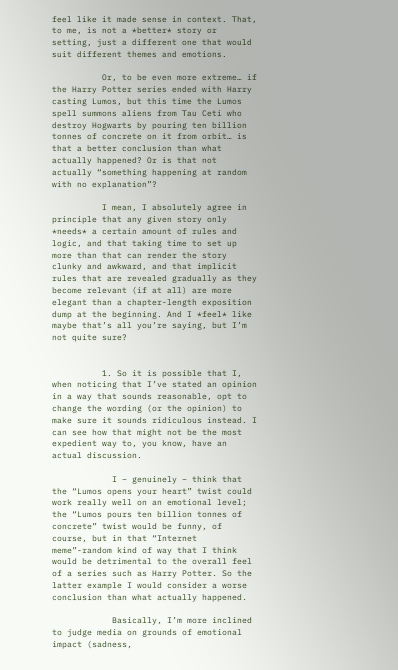feel like it made sense in context. That, to me, is not a *better* story or setting, just a different one that would suit different themes and emotions.

          Or, to be even more extreme… if the Harry Potter series ended with Harry casting Lumos, but this time the Lumos spell summons aliens from Tau Ceti who destroy Hogwarts by pouring ten billion tonnes of concrete on it from orbit… is that a better conclusion than what actually happened? Or is that not actually “something happening at random with no explanation”?

          I mean, I absolutely agree in principle that any given story only *needs* a certain amount of rules and logic, and that taking time to set up more than that can render the story clunky and awkward, and that implicit rules that are revealed gradually as they become relevant (if at all) are more elegant than a chapter-length exposition dump at the beginning. And I *feel* like maybe that’s all you’re saying, but I’m not quite sure?


          1. So it is possible that I, when noticing that I’ve stated an opinion in a way that sounds reasonable, opt to change the wording (or the opinion) to make sure it sounds ridiculous instead. I can see how that might not be the most expedient way to, you know, have an actual discussion.

            I – genuinely – think that the “Lumos opens your heart” twist could work really well on an emotional level; the “Lumos pours ten billion tonnes of concrete” twist would be funny, of course, but in that “Internet meme”-random kind of way that I think would be detrimental to the overall feel of a series such as Harry Potter. So the latter example I would consider a worse conclusion than what actually happened.

            Basically, I’m more inclined to judge media on grounds of emotional impact (sadness,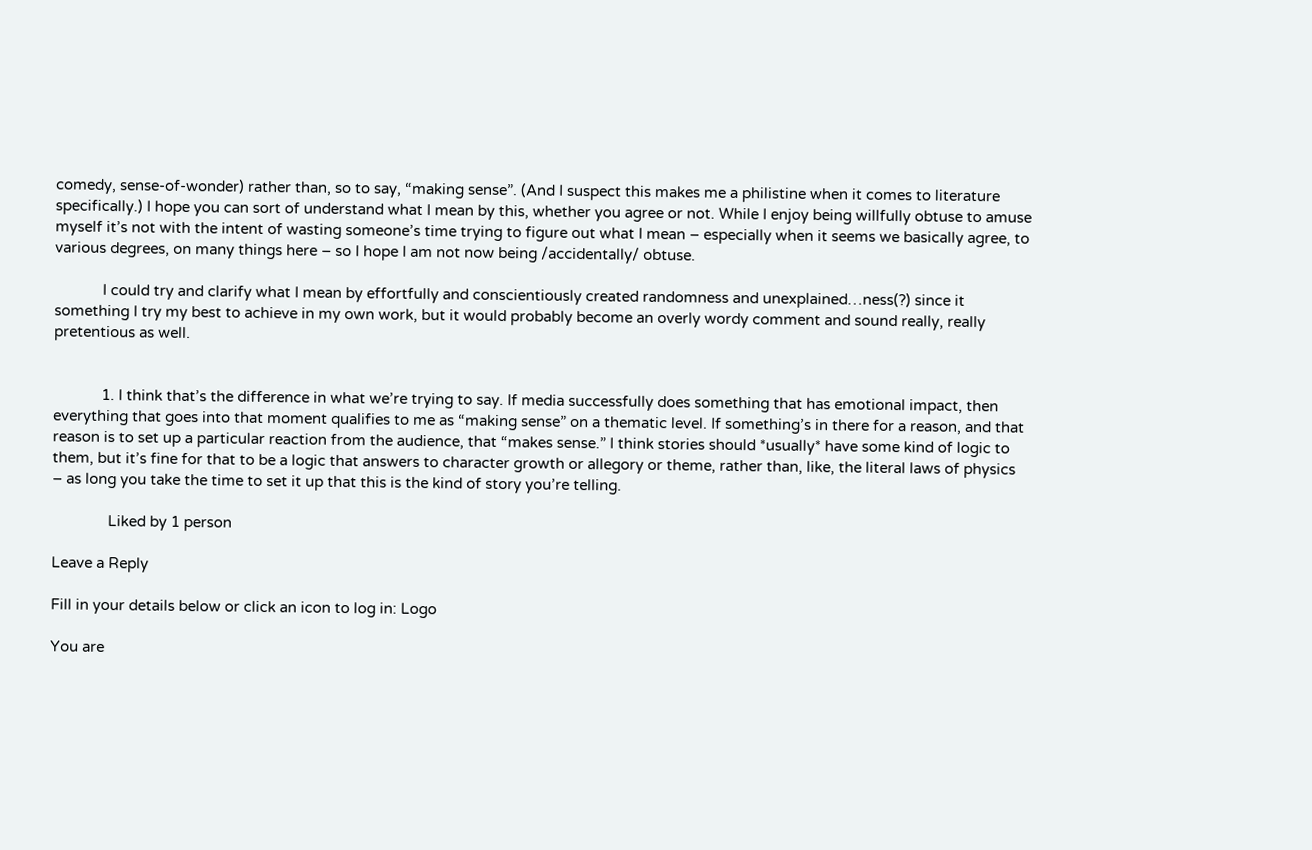comedy, sense-of-wonder) rather than, so to say, “making sense”. (And I suspect this makes me a philistine when it comes to literature specifically.) I hope you can sort of understand what I mean by this, whether you agree or not. While I enjoy being willfully obtuse to amuse myself it’s not with the intent of wasting someone’s time trying to figure out what I mean – especially when it seems we basically agree, to various degrees, on many things here – so I hope I am not now being /accidentally/ obtuse.

            I could try and clarify what I mean by effortfully and conscientiously created randomness and unexplained…ness(?) since it something I try my best to achieve in my own work, but it would probably become an overly wordy comment and sound really, really pretentious as well.


            1. I think that’s the difference in what we’re trying to say. If media successfully does something that has emotional impact, then everything that goes into that moment qualifies to me as “making sense” on a thematic level. If something’s in there for a reason, and that reason is to set up a particular reaction from the audience, that “makes sense.” I think stories should *usually* have some kind of logic to them, but it’s fine for that to be a logic that answers to character growth or allegory or theme, rather than, like, the literal laws of physics – as long you take the time to set it up that this is the kind of story you’re telling.

              Liked by 1 person

Leave a Reply

Fill in your details below or click an icon to log in: Logo

You are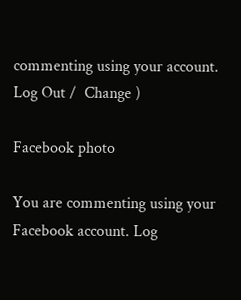commenting using your account. Log Out /  Change )

Facebook photo

You are commenting using your Facebook account. Log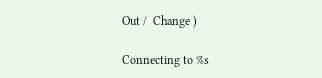Out /  Change )

Connecting to %s